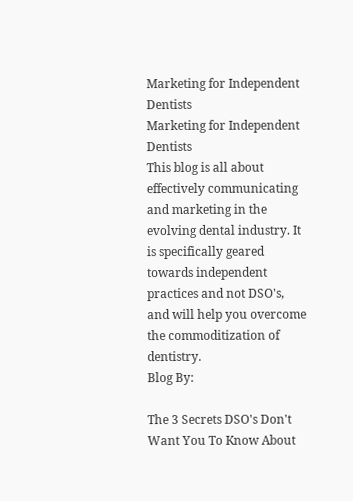Marketing for Independent Dentists
Marketing for Independent Dentists
This blog is all about effectively communicating and marketing in the evolving dental industry. It is specifically geared towards independent practices and not DSO's, and will help you overcome the commoditization of dentistry.
Blog By:

The 3 Secrets DSO's Don't Want You To Know About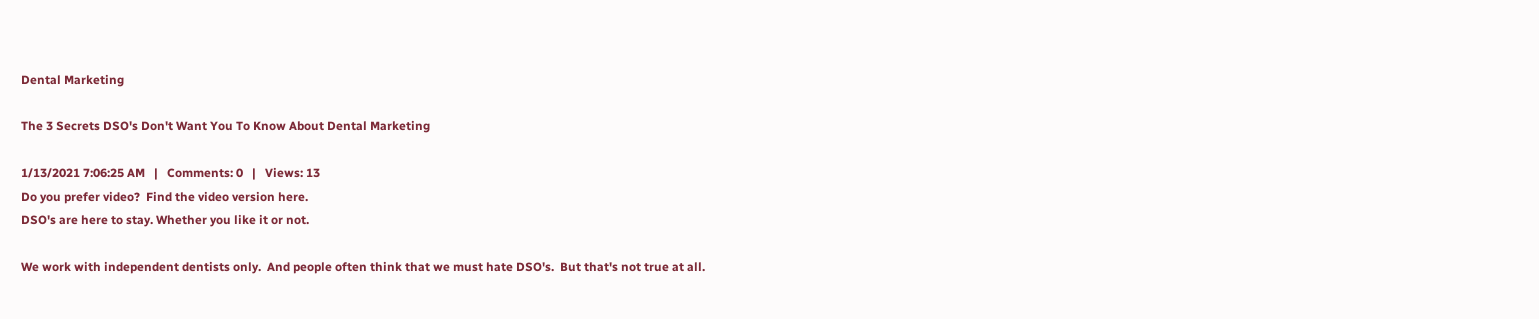Dental Marketing

The 3 Secrets DSO's Don't Want You To Know About Dental Marketing

1/13/2021 7:06:25 AM   |   Comments: 0   |   Views: 13
Do you prefer video?  Find the video version here.
DSO's are here to stay. Whether you like it or not.

We work with independent dentists only.  And people often think that we must hate DSO's.  But that's not true at all.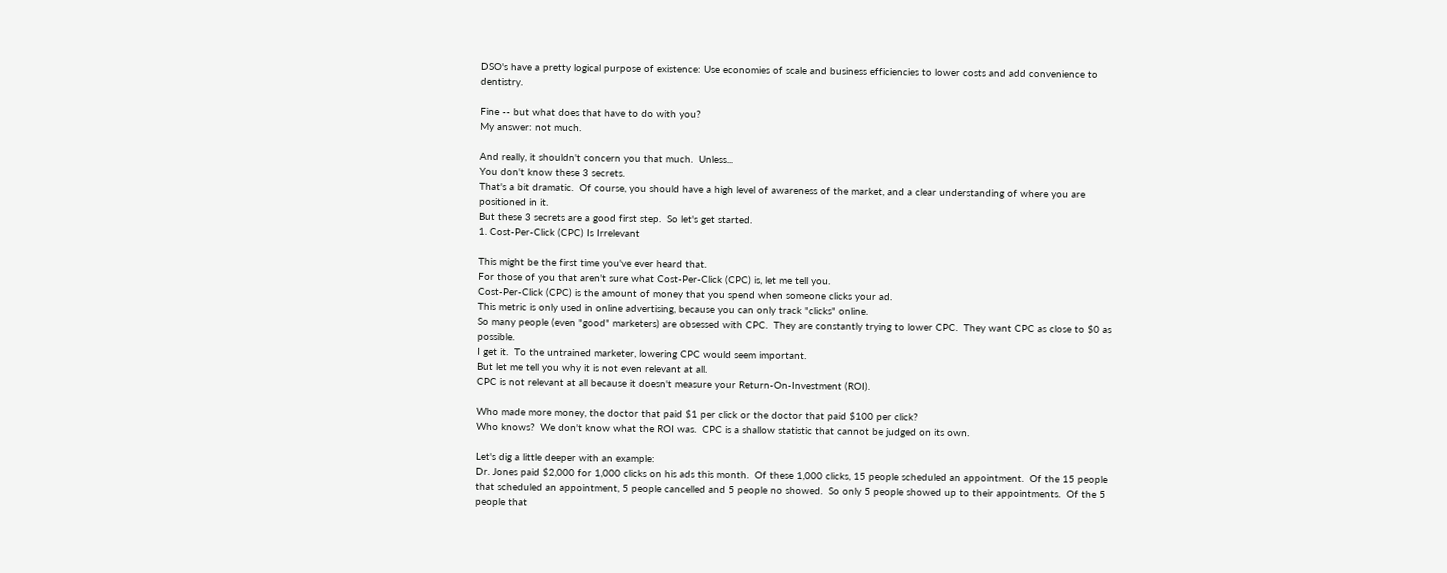DSO's have a pretty logical purpose of existence: Use economies of scale and business efficiencies to lower costs and add convenience to dentistry.

Fine -- but what does that have to do with you?
My answer: not much.

And really, it shouldn't concern you that much.  Unless...
You don't know these 3 secrets.
That's a bit dramatic.  Of course, you should have a high level of awareness of the market, and a clear understanding of where you are positioned in it.
But these 3 secrets are a good first step.  So let's get started.
1. Cost-Per-Click (CPC) Is Irrelevant

This might be the first time you've ever heard that.
For those of you that aren't sure what Cost-Per-Click (CPC) is, let me tell you.
Cost-Per-Click (CPC) is the amount of money that you spend when someone clicks your ad.
This metric is only used in online advertising, because you can only track "clicks" online.
So many people (even "good" marketers) are obsessed with CPC.  They are constantly trying to lower CPC.  They want CPC as close to $0 as possible.
I get it.  To the untrained marketer, lowering CPC would seem important.
But let me tell you why it is not even relevant at all.
CPC is not relevant at all because it doesn't measure your Return-On-Investment (ROI).

Who made more money, the doctor that paid $1 per click or the doctor that paid $100 per click?
Who knows?  We don't know what the ROI was.  CPC is a shallow statistic that cannot be judged on its own.

Let's dig a little deeper with an example:
Dr. Jones paid $2,000 for 1,000 clicks on his ads this month.  Of these 1,000 clicks, 15 people scheduled an appointment.  Of the 15 people that scheduled an appointment, 5 people cancelled and 5 people no showed.  So only 5 people showed up to their appointments.  Of the 5 people that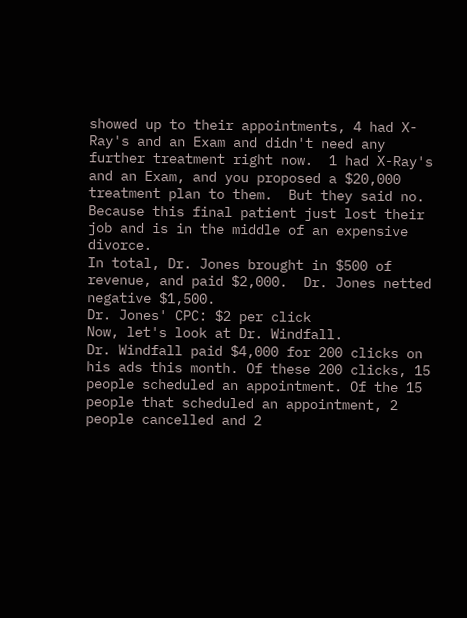showed up to their appointments, 4 had X-Ray's and an Exam and didn't need any further treatment right now.  1 had X-Ray's and an Exam, and you proposed a $20,000 treatment plan to them.  But they said no.  Because this final patient just lost their job and is in the middle of an expensive divorce.
In total, Dr. Jones brought in $500 of revenue, and paid $2,000.  Dr. Jones netted negative $1,500.
Dr. Jones' CPC: $2 per click
Now, let's look at Dr. Windfall.
Dr. Windfall paid $4,000 for 200 clicks on his ads this month. Of these 200 clicks, 15 people scheduled an appointment. Of the 15 people that scheduled an appointment, 2 people cancelled and 2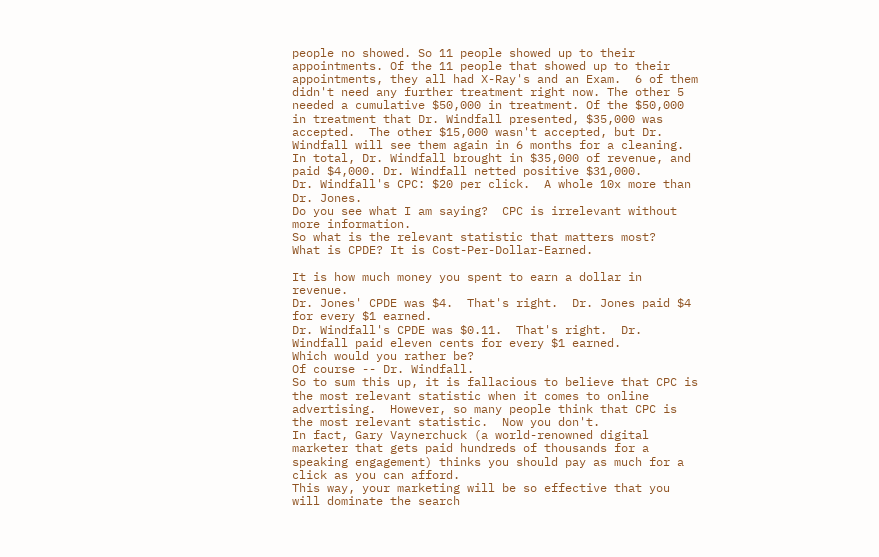people no showed. So 11 people showed up to their appointments. Of the 11 people that showed up to their appointments, they all had X-Ray's and an Exam.  6 of them didn't need any further treatment right now. The other 5 needed a cumulative $50,000 in treatment. Of the $50,000 in treatment that Dr. Windfall presented, $35,000 was accepted.  The other $15,000 wasn't accepted, but Dr. Windfall will see them again in 6 months for a cleaning.
In total, Dr. Windfall brought in $35,000 of revenue, and paid $4,000. Dr. Windfall netted positive $31,000.
Dr. Windfall's CPC: $20 per click.  A whole 10x more than Dr. Jones.
Do you see what I am saying?  CPC is irrelevant without more information.
So what is the relevant statistic that matters most?
What is CPDE? It is Cost-Per-Dollar-Earned.

It is how much money you spent to earn a dollar in revenue.
Dr. Jones' CPDE was $4.  That's right.  Dr. Jones paid $4 for every $1 earned.
Dr. Windfall's CPDE was $0.11.  That's right.  Dr. Windfall paid eleven cents for every $1 earned.
Which would you rather be?
Of course -- Dr. Windfall.
So to sum this up, it is fallacious to believe that CPC is the most relevant statistic when it comes to online advertising.  However, so many people think that CPC is the most relevant statistic.  Now you don't.
In fact, Gary Vaynerchuck (a world-renowned digital marketer that gets paid hundreds of thousands for a speaking engagement) thinks you should pay as much for a click as you can afford.
This way, your marketing will be so effective that you will dominate the search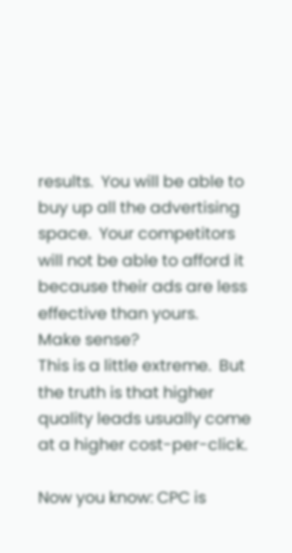results.  You will be able to buy up all the advertising space.  Your competitors will not be able to afford it because their ads are less effective than yours.
Make sense?
This is a little extreme.  But the truth is that higher quality leads usually come at a higher cost-per-click.

Now you know: CPC is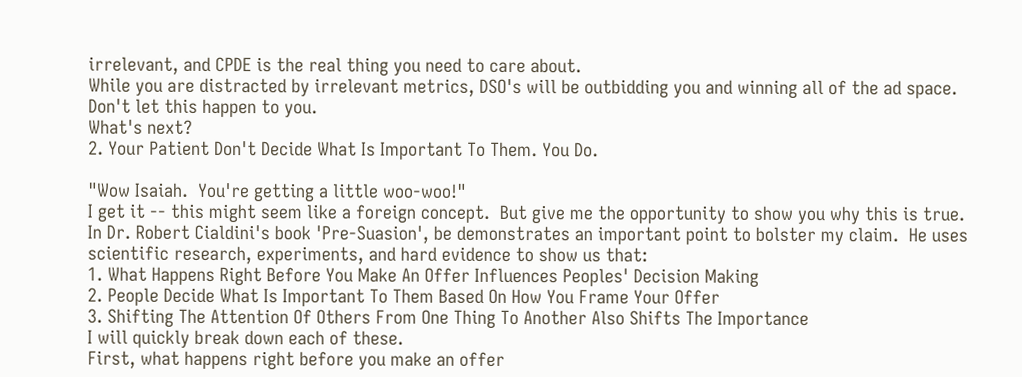irrelevant, and CPDE is the real thing you need to care about.
While you are distracted by irrelevant metrics, DSO's will be outbidding you and winning all of the ad space.  Don't let this happen to you.
What's next?
2. Your Patient Don't Decide What Is Important To Them. You Do.

"Wow Isaiah.  You're getting a little woo-woo!"
I get it -- this might seem like a foreign concept.  But give me the opportunity to show you why this is true.
In Dr. Robert Cialdini's book 'Pre-Suasion', be demonstrates an important point to bolster my claim.  He uses scientific research, experiments, and hard evidence to show us that:
1. What Happens Right Before You Make An Offer Influences Peoples' Decision Making
2. People Decide What Is Important To Them Based On How You Frame Your Offer
3. Shifting The Attention Of Others From One Thing To Another Also Shifts The Importance
I will quickly break down each of these.
First, what happens right before you make an offer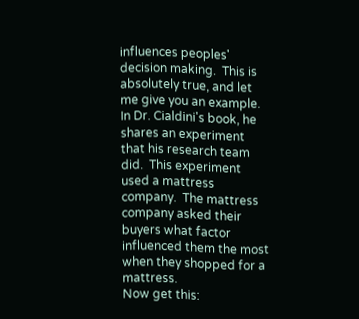influences peoples' decision making.  This is absolutely true, and let me give you an example.
In Dr. Cialdini's book, he shares an experiment that his research team did.  This experiment used a mattress company.  The mattress company asked their buyers what factor influenced them the most when they shopped for a mattress.
Now get this: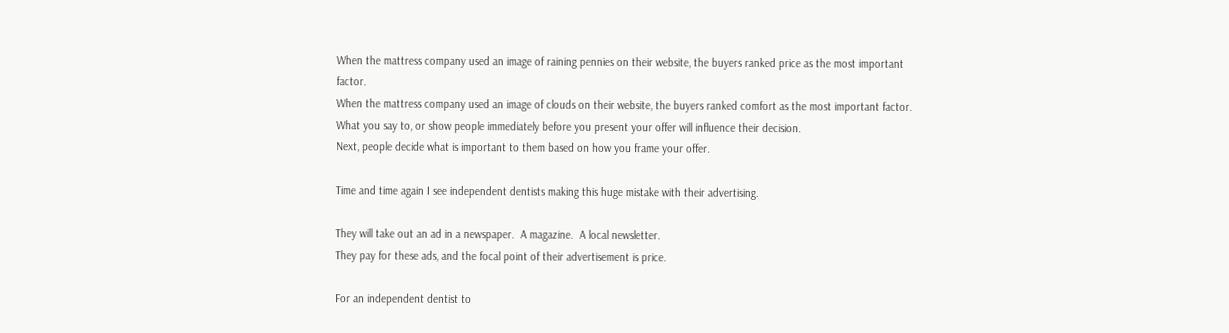When the mattress company used an image of raining pennies on their website, the buyers ranked price as the most important factor.
When the mattress company used an image of clouds on their website, the buyers ranked comfort as the most important factor.
What you say to, or show people immediately before you present your offer will influence their decision.
Next, people decide what is important to them based on how you frame your offer.

Time and time again I see independent dentists making this huge mistake with their advertising.

They will take out an ad in a newspaper.  A magazine.  A local newsletter.
They pay for these ads, and the focal point of their advertisement is price.

For an independent dentist to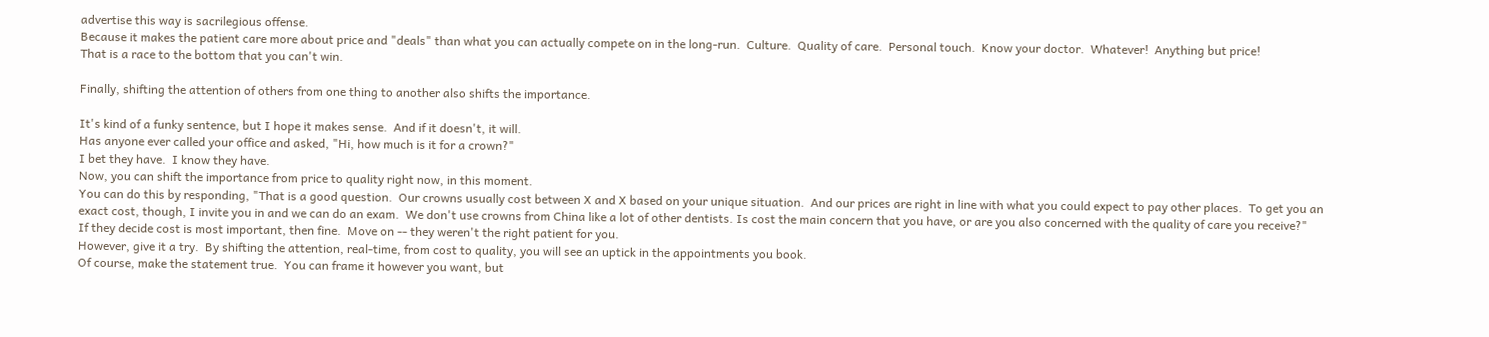advertise this way is sacrilegious offense.
Because it makes the patient care more about price and "deals" than what you can actually compete on in the long-run.  Culture.  Quality of care.  Personal touch.  Know your doctor.  Whatever!  Anything but price!
That is a race to the bottom that you can't win.

Finally, shifting the attention of others from one thing to another also shifts the importance.

It's kind of a funky sentence, but I hope it makes sense.  And if it doesn't, it will.
Has anyone ever called your office and asked, "Hi, how much is it for a crown?"
I bet they have.  I know they have.
Now, you can shift the importance from price to quality right now, in this moment.
You can do this by responding, "That is a good question.  Our crowns usually cost between X and X based on your unique situation.  And our prices are right in line with what you could expect to pay other places.  To get you an exact cost, though, I invite you in and we can do an exam.  We don't use crowns from China like a lot of other dentists. Is cost the main concern that you have, or are you also concerned with the quality of care you receive?"
If they decide cost is most important, then fine.  Move on -- they weren't the right patient for you.
However, give it a try.  By shifting the attention, real-time, from cost to quality, you will see an uptick in the appointments you book.
Of course, make the statement true.  You can frame it however you want, but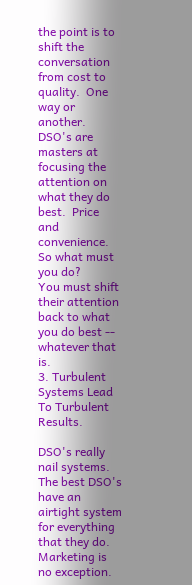the point is to shift the conversation from cost to quality.  One way or another.
DSO's are masters at focusing the attention on what they do best.  Price and convenience.  So what must you do?
You must shift their attention back to what you do best -- whatever that is.
3. Turbulent Systems Lead To Turbulent Results.

DSO's really nail systems.  The best DSO's have an airtight system for everything that they do.  Marketing is no exception.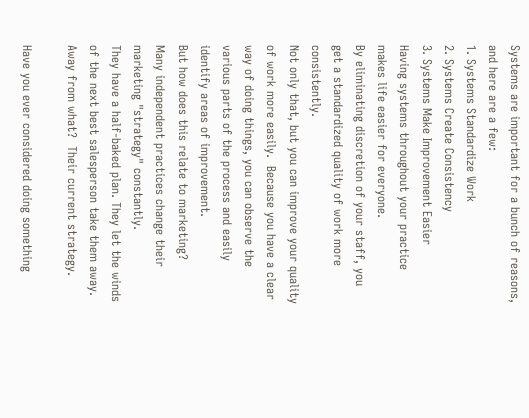Systems are important for a bunch of reasons, and here are a few:
1. Systems Standardize Work
2. Systems Create Consistency
3. Systems Make Improvement Easier
Having systems throughout your practice makes life easier for everyone.
By eliminating discretion of your staff, you get a standardized quality of work more consistently.
Not only that, but you can improve your quality of work more easily.  Because you have a clear way of doing things, you can observe the various parts of the process and easily identify areas of improvement.
But how does this relate to marketing?
Many independent practices change their marketing "strategy" constantly.
They have a half-baked plan. They let the winds of the next best salesperson take them away.  Away from what?  Their current strategy.

Have you ever considered doing something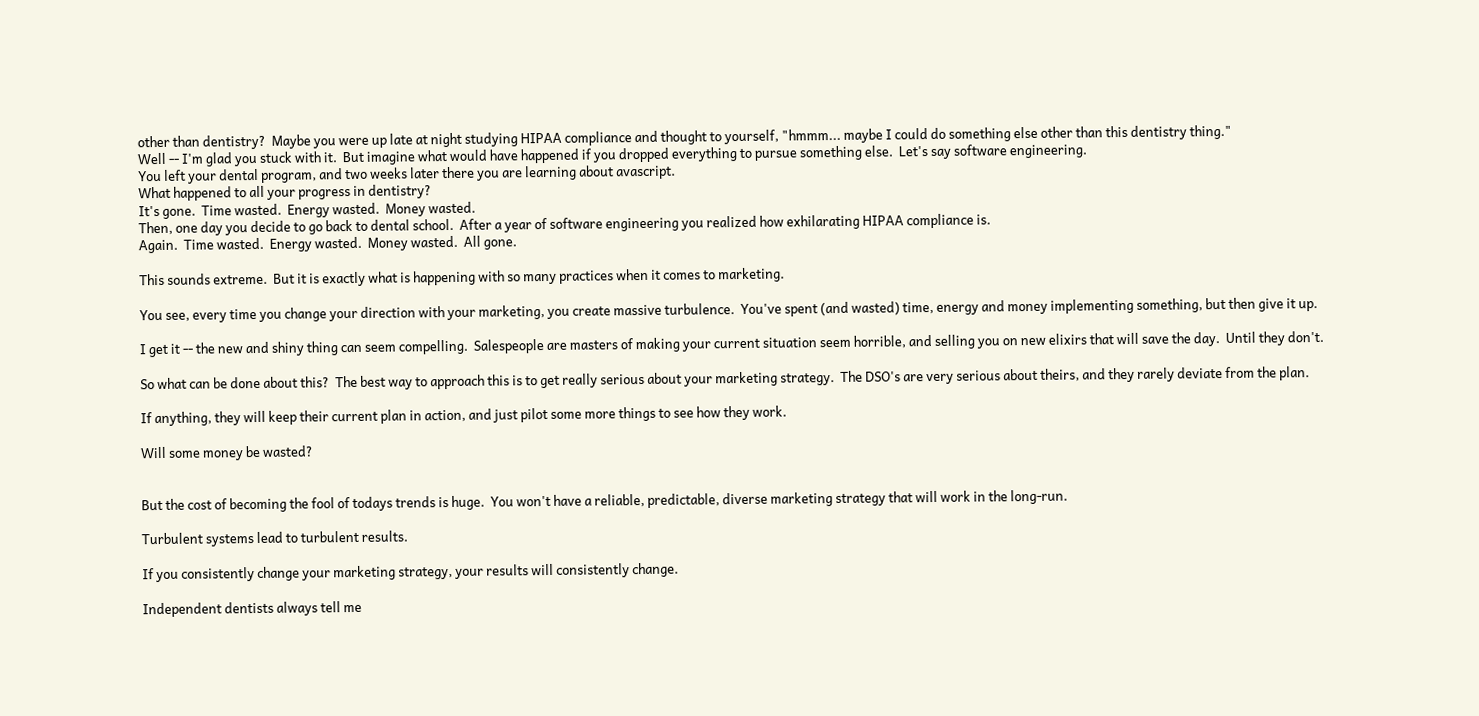other than dentistry?  Maybe you were up late at night studying HIPAA compliance and thought to yourself, "hmmm... maybe I could do something else other than this dentistry thing."
Well -- I'm glad you stuck with it.  But imagine what would have happened if you dropped everything to pursue something else.  Let's say software engineering.
You left your dental program, and two weeks later there you are learning about avascript.
What happened to all your progress in dentistry?
It's gone.  Time wasted.  Energy wasted.  Money wasted.
Then, one day you decide to go back to dental school.  After a year of software engineering you realized how exhilarating HIPAA compliance is.
Again.  Time wasted.  Energy wasted.  Money wasted.  All gone.

This sounds extreme.  But it is exactly what is happening with so many practices when it comes to marketing.

You see, every time you change your direction with your marketing, you create massive turbulence.  You've spent (and wasted) time, energy and money implementing something, but then give it up.

I get it -- the new and shiny thing can seem compelling.  Salespeople are masters of making your current situation seem horrible, and selling you on new elixirs that will save the day.  Until they don't.

So what can be done about this?  The best way to approach this is to get really serious about your marketing strategy.  The DSO's are very serious about theirs, and they rarely deviate from the plan.

If anything, they will keep their current plan in action, and just pilot some more things to see how they work.

Will some money be wasted?


But the cost of becoming the fool of todays trends is huge.  You won't have a reliable, predictable, diverse marketing strategy that will work in the long-run.

Turbulent systems lead to turbulent results.

If you consistently change your marketing strategy, your results will consistently change.

Independent dentists always tell me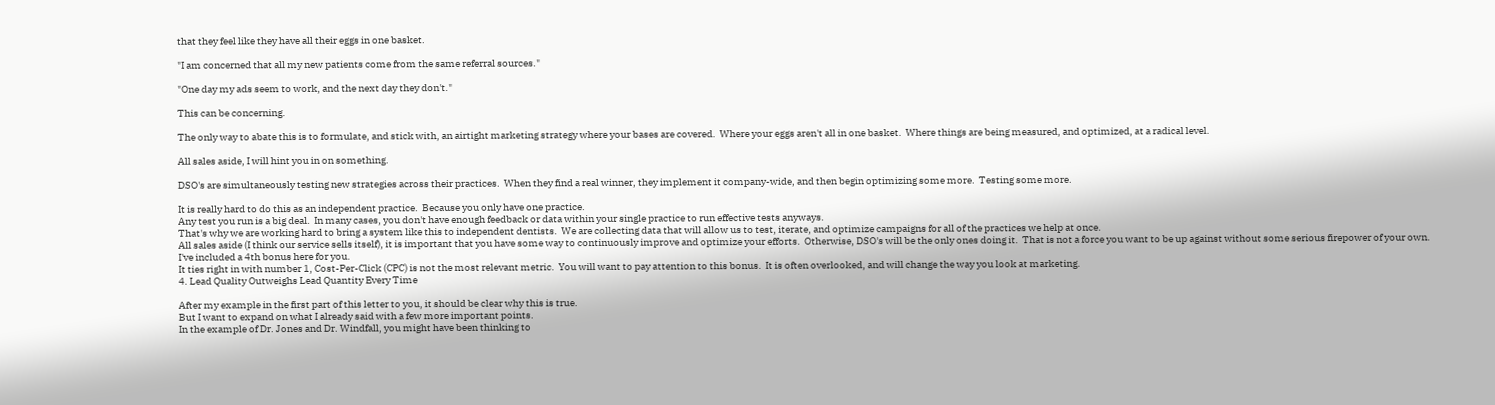that they feel like they have all their eggs in one basket.

"I am concerned that all my new patients come from the same referral sources."

"One day my ads seem to work, and the next day they don't."

This can be concerning.

The only way to abate this is to formulate, and stick with, an airtight marketing strategy where your bases are covered.  Where your eggs aren't all in one basket.  Where things are being measured, and optimized, at a radical level.

All sales aside, I will hint you in on something.

DSO's are simultaneously testing new strategies across their practices.  When they find a real winner, they implement it company-wide, and then begin optimizing some more.  Testing some more.

It is really hard to do this as an independent practice.  Because you only have one practice.
Any test you run is a big deal.  In many cases, you don't have enough feedback or data within your single practice to run effective tests anyways.
That's why we are working hard to bring a system like this to independent dentists.  We are collecting data that will allow us to test, iterate, and optimize campaigns for all of the practices we help at once.
All sales aside (I think our service sells itself), it is important that you have some way to continuously improve and optimize your efforts.  Otherwise, DSO's will be the only ones doing it.  That is not a force you want to be up against without some serious firepower of your own.
I've included a 4th bonus here for you.
It ties right in with number 1, Cost-Per-Click (CPC) is not the most relevant metric.  You will want to pay attention to this bonus.  It is often overlooked, and will change the way you look at marketing.
4. Lead Quality Outweighs Lead Quantity Every Time

After my example in the first part of this letter to you, it should be clear why this is true.
But I want to expand on what I already said with a few more important points.
In the example of Dr. Jones and Dr. Windfall, you might have been thinking to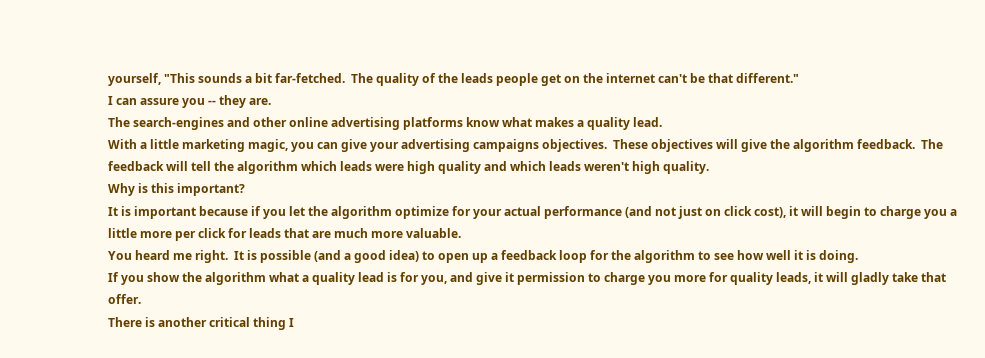yourself, "This sounds a bit far-fetched.  The quality of the leads people get on the internet can't be that different."
I can assure you -- they are.
The search-engines and other online advertising platforms know what makes a quality lead.
With a little marketing magic, you can give your advertising campaigns objectives.  These objectives will give the algorithm feedback.  The feedback will tell the algorithm which leads were high quality and which leads weren't high quality.
Why is this important?
It is important because if you let the algorithm optimize for your actual performance (and not just on click cost), it will begin to charge you a little more per click for leads that are much more valuable.
You heard me right.  It is possible (and a good idea) to open up a feedback loop for the algorithm to see how well it is doing.
If you show the algorithm what a quality lead is for you, and give it permission to charge you more for quality leads, it will gladly take that offer.
There is another critical thing I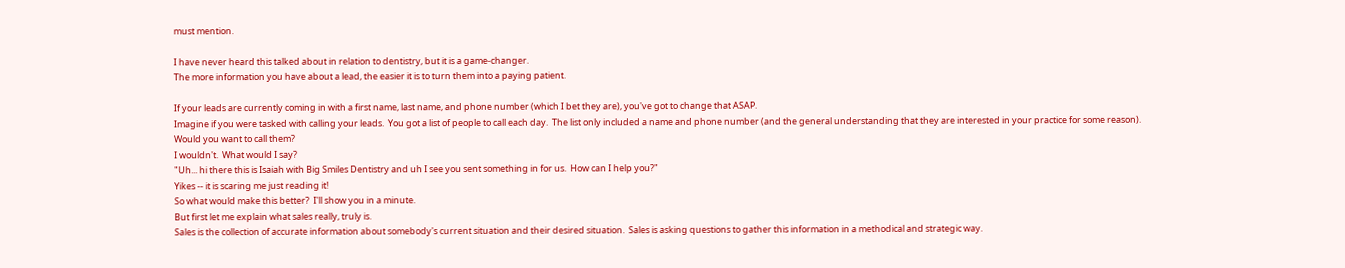must mention.

I have never heard this talked about in relation to dentistry, but it is a game-changer.
The more information you have about a lead, the easier it is to turn them into a paying patient.

If your leads are currently coming in with a first name, last name, and phone number (which I bet they are), you've got to change that ASAP.
Imagine if you were tasked with calling your leads.  You got a list of people to call each day.  The list only included a name and phone number (and the general understanding that they are interested in your practice for some reason).
Would you want to call them?
I wouldn't.  What would I say?
"Uh... hi there this is Isaiah with Big Smiles Dentistry and uh I see you sent something in for us.  How can I help you?"
Yikes -- it is scaring me just reading it!
So what would make this better?  I'll show you in a minute.
But first let me explain what sales really, truly is.
Sales is the collection of accurate information about somebody's current situation and their desired situation.  Sales is asking questions to gather this information in a methodical and strategic way.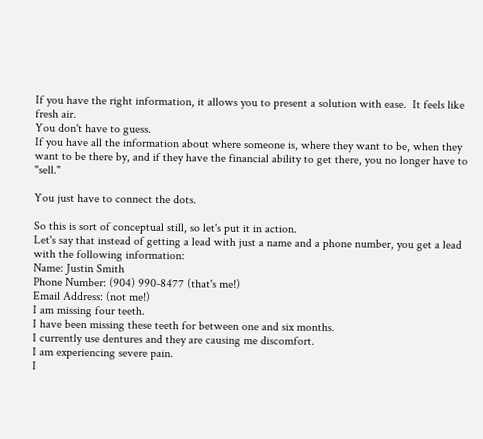If you have the right information, it allows you to present a solution with ease.  It feels like fresh air.
You don't have to guess.
If you have all the information about where someone is, where they want to be, when they want to be there by, and if they have the financial ability to get there, you no longer have to "sell."

You just have to connect the dots.

So this is sort of conceptual still, so let's put it in action.
Let's say that instead of getting a lead with just a name and a phone number, you get a lead with the following information:
Name: Justin Smith
Phone Number: (904) 990-8477 (that's me!)
Email Address: (not me!)
I am missing four teeth.
I have been missing these teeth for between one and six months.
I currently use dentures and they are causing me discomfort.
I am experiencing severe pain.
I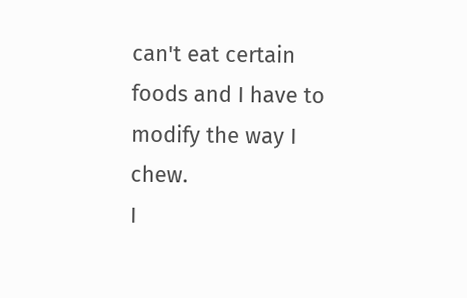can't eat certain foods and I have to modify the way I chew.
I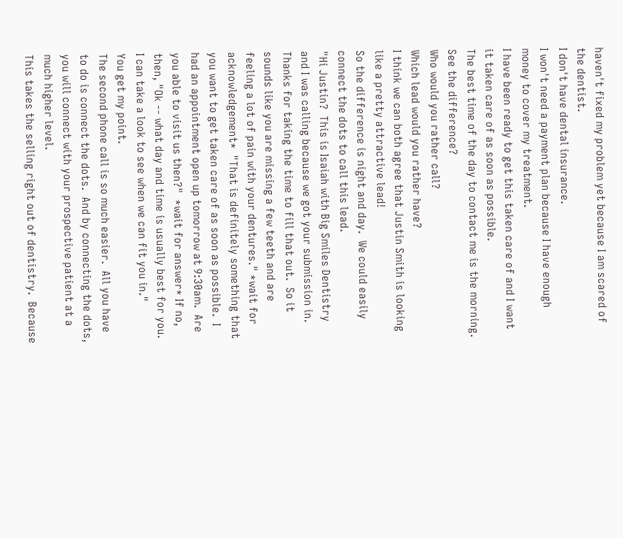haven't fixed my problem yet because I am scared of the dentist.
I don't have dental insurance.
I won't need a payment plan because I have enough money to cover my treatment.
I have been ready to get this taken care of and I want it taken care of as soon as possible.
The best time of the day to contact me is the morning.
See the difference?
Who would you rather call?
Which lead would you rather have?
I think we can both agree that Justin Smith is looking like a pretty attractive lead!
So the difference is night and day.  We could easily connect the dots to call this lead.
"Hi Justin?  This is Isaiah with Big Smiles Dentistry and I was calling because we got your submission in.  Thanks for taking the time to fill that out.  So it sounds like you are missing a few teeth and are feeling a lot of pain with your dentures." *wait for acknowledgement*  "That is definitely something that you want to get taken care of as soon as possible.  I had an appointment open up tomorrow at 9:30am.  Are you able to visit us then?"  *wait for answer* If no, then, "Ok -- what day and time is usually best for you. I can take a look to see when we can fit you in."
You get my point.
The second phone call is so much easier.  All you have to do is connect the dots.  And by connecting the dots, you will connect with your prospective patient at a much higher level.
This takes the selling right out of dentistry.  Because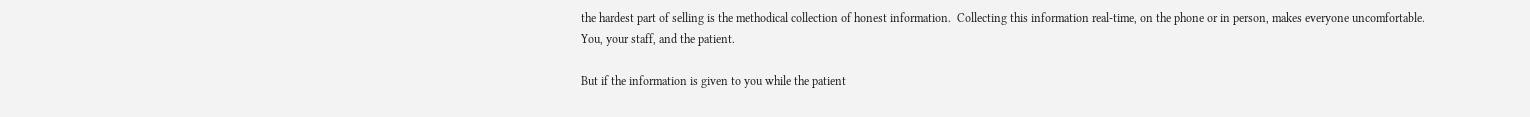the hardest part of selling is the methodical collection of honest information.  Collecting this information real-time, on the phone or in person, makes everyone uncomfortable.  You, your staff, and the patient.

But if the information is given to you while the patient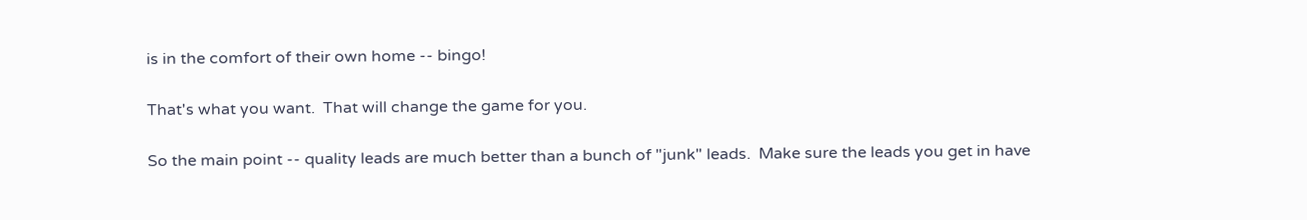is in the comfort of their own home -- bingo!

That's what you want.  That will change the game for you.

So the main point -- quality leads are much better than a bunch of "junk" leads.  Make sure the leads you get in have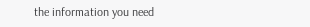the information you need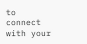to connect with your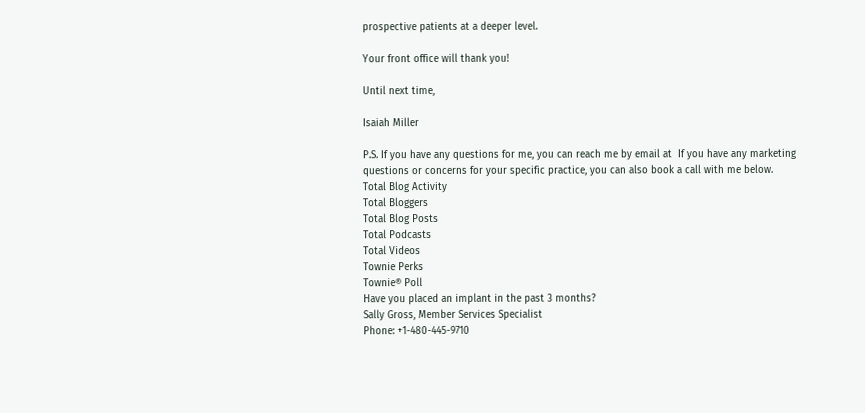prospective patients at a deeper level.

Your front office will thank you!

Until next time,

Isaiah Miller

P.S. If you have any questions for me, you can reach me by email at  If you have any marketing questions or concerns for your specific practice, you can also book a call with me below.
Total Blog Activity
Total Bloggers
Total Blog Posts
Total Podcasts
Total Videos
Townie Perks
Townie® Poll
Have you placed an implant in the past 3 months?
Sally Gross, Member Services Specialist
Phone: +1-480-445-9710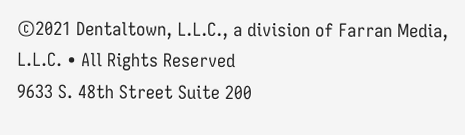©2021 Dentaltown, L.L.C., a division of Farran Media, L.L.C. • All Rights Reserved
9633 S. 48th Street Suite 200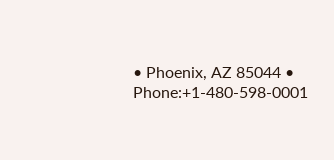• Phoenix, AZ 85044 • Phone:+1-480-598-0001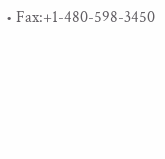• Fax:+1-480-598-3450